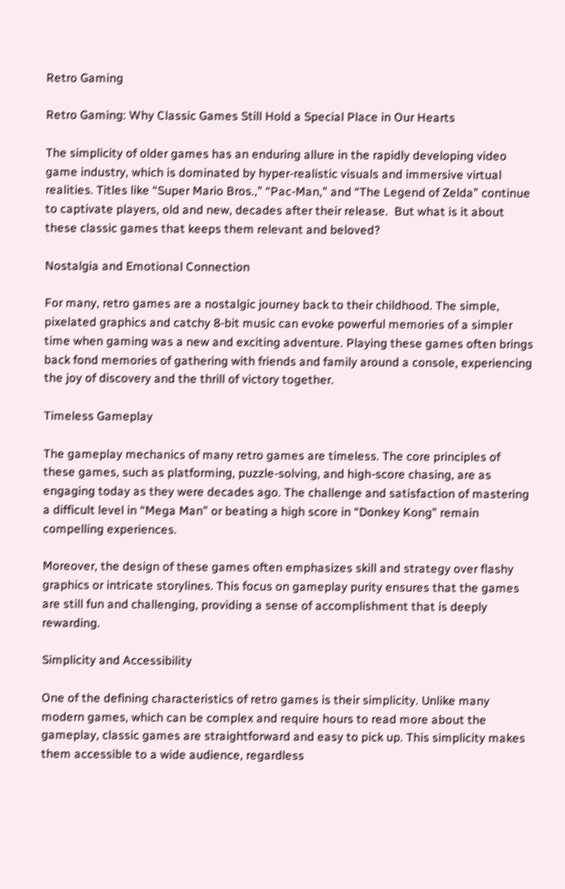Retro Gaming

Retro Gaming: Why Classic Games Still Hold a Special Place in Our Hearts

The simplicity of older games has an enduring allure in the rapidly developing video game industry, which is dominated by hyper-realistic visuals and immersive virtual realities. Titles like “Super Mario Bros.,” “Pac-Man,” and “The Legend of Zelda” continue to captivate players, old and new, decades after their release.  But what is it about these classic games that keeps them relevant and beloved?

Nostalgia and Emotional Connection

For many, retro games are a nostalgic journey back to their childhood. The simple, pixelated graphics and catchy 8-bit music can evoke powerful memories of a simpler time when gaming was a new and exciting adventure. Playing these games often brings back fond memories of gathering with friends and family around a console, experiencing the joy of discovery and the thrill of victory together.

Timeless Gameplay

The gameplay mechanics of many retro games are timeless. The core principles of these games, such as platforming, puzzle-solving, and high-score chasing, are as engaging today as they were decades ago. The challenge and satisfaction of mastering a difficult level in “Mega Man” or beating a high score in “Donkey Kong” remain compelling experiences.

Moreover, the design of these games often emphasizes skill and strategy over flashy graphics or intricate storylines. This focus on gameplay purity ensures that the games are still fun and challenging, providing a sense of accomplishment that is deeply rewarding.

Simplicity and Accessibility

One of the defining characteristics of retro games is their simplicity. Unlike many modern games, which can be complex and require hours to read more about the gameplay, classic games are straightforward and easy to pick up. This simplicity makes them accessible to a wide audience, regardless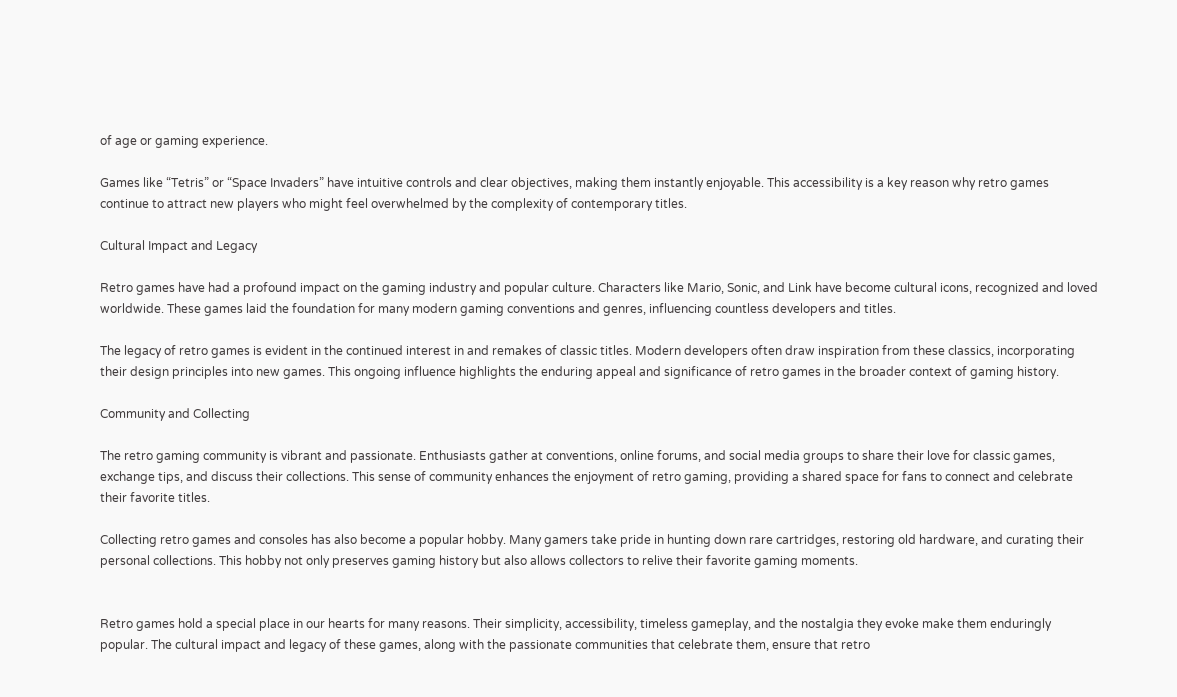of age or gaming experience.

Games like “Tetris” or “Space Invaders” have intuitive controls and clear objectives, making them instantly enjoyable. This accessibility is a key reason why retro games continue to attract new players who might feel overwhelmed by the complexity of contemporary titles.

Cultural Impact and Legacy

Retro games have had a profound impact on the gaming industry and popular culture. Characters like Mario, Sonic, and Link have become cultural icons, recognized and loved worldwide. These games laid the foundation for many modern gaming conventions and genres, influencing countless developers and titles.

The legacy of retro games is evident in the continued interest in and remakes of classic titles. Modern developers often draw inspiration from these classics, incorporating their design principles into new games. This ongoing influence highlights the enduring appeal and significance of retro games in the broader context of gaming history.

Community and Collecting

The retro gaming community is vibrant and passionate. Enthusiasts gather at conventions, online forums, and social media groups to share their love for classic games, exchange tips, and discuss their collections. This sense of community enhances the enjoyment of retro gaming, providing a shared space for fans to connect and celebrate their favorite titles.

Collecting retro games and consoles has also become a popular hobby. Many gamers take pride in hunting down rare cartridges, restoring old hardware, and curating their personal collections. This hobby not only preserves gaming history but also allows collectors to relive their favorite gaming moments.


Retro games hold a special place in our hearts for many reasons. Their simplicity, accessibility, timeless gameplay, and the nostalgia they evoke make them enduringly popular. The cultural impact and legacy of these games, along with the passionate communities that celebrate them, ensure that retro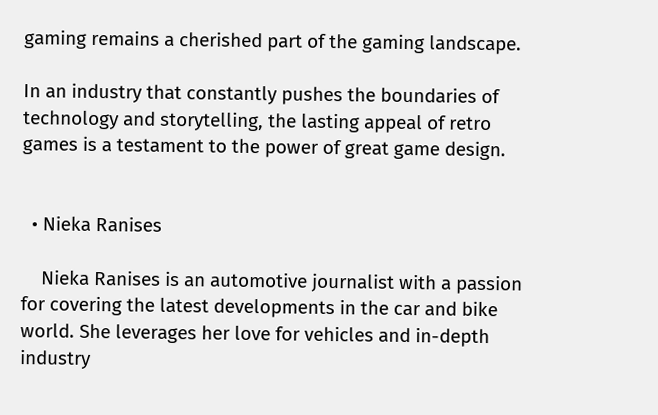gaming remains a cherished part of the gaming landscape.

In an industry that constantly pushes the boundaries of technology and storytelling, the lasting appeal of retro games is a testament to the power of great game design.


  • Nieka Ranises

    Nieka Ranises is an automotive journalist with a passion for covering the latest developments in the car and bike world. She leverages her love for vehicles and in-depth industry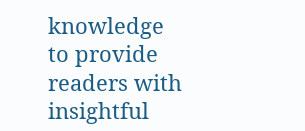knowledge to provide readers with insightful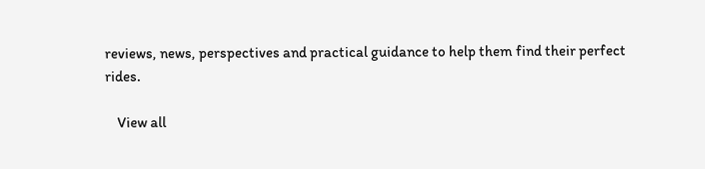reviews, news, perspectives and practical guidance to help them find their perfect rides.

    View all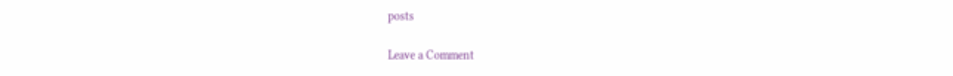posts

Leave a Comment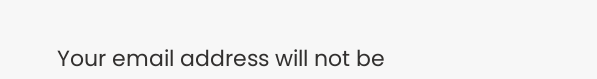Your email address will not be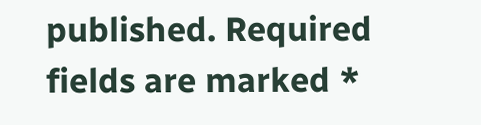published. Required fields are marked *